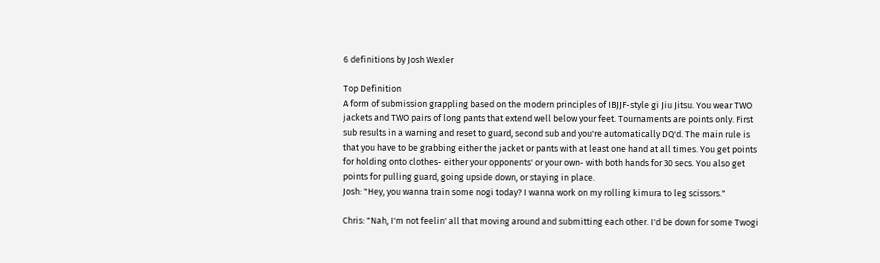6 definitions by Josh Wexler

Top Definition
A form of submission grappling based on the modern principles of IBJJF-style gi Jiu Jitsu. You wear TWO jackets and TWO pairs of long pants that extend well below your feet. Tournaments are points only. First sub results in a warning and reset to guard, second sub and you're automatically DQ'd. The main rule is that you have to be grabbing either the jacket or pants with at least one hand at all times. You get points for holding onto clothes- either your opponents' or your own- with both hands for 30 secs. You also get points for pulling guard, going upside down, or staying in place.
Josh: "Hey, you wanna train some nogi today? I wanna work on my rolling kimura to leg scissors."

Chris: "Nah, I'm not feelin' all that moving around and submitting each other. I'd be down for some Twogi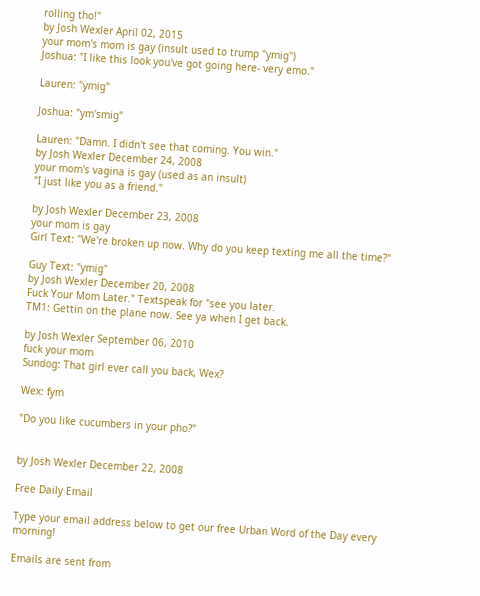rolling tho!"
by Josh Wexler April 02, 2015
your mom's mom is gay (insult used to trump "ymig")
Joshua: "I like this look you've got going here- very emo."

Lauren: "ymig"

Joshua: "ym'smig"

Lauren: "Damn. I didn't see that coming. You win."
by Josh Wexler December 24, 2008
your mom's vagina is gay (used as an insult)
"I just like you as a friend."

by Josh Wexler December 23, 2008
your mom is gay
Girl Text: "We're broken up now. Why do you keep texting me all the time?"

Guy Text: "ymig"
by Josh Wexler December 20, 2008
Fuck Your Mom Later." Textspeak for "see you later.
TM1: Gettin on the plane now. See ya when I get back.

by Josh Wexler September 06, 2010
fuck your mom
Sundog: That girl ever call you back, Wex?

Wex: fym

"Do you like cucumbers in your pho?"


by Josh Wexler December 22, 2008

Free Daily Email

Type your email address below to get our free Urban Word of the Day every morning!

Emails are sent from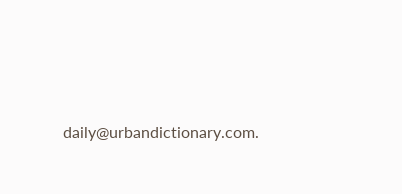daily@urbandictionary.com.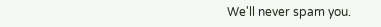We'll never spam you.